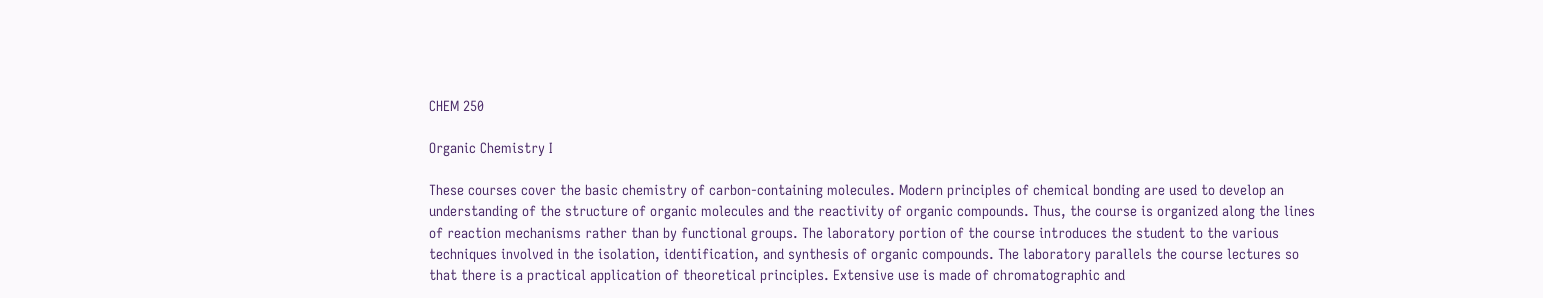CHEM 250

Organic Chemistry I

These courses cover the basic chemistry of carbon-containing molecules. Modern principles of chemical bonding are used to develop an understanding of the structure of organic molecules and the reactivity of organic compounds. Thus, the course is organized along the lines of reaction mechanisms rather than by functional groups. The laboratory portion of the course introduces the student to the various techniques involved in the isolation, identification, and synthesis of organic compounds. The laboratory parallels the course lectures so that there is a practical application of theoretical principles. Extensive use is made of chromatographic and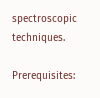spectroscopic techniques.

Prerequisites: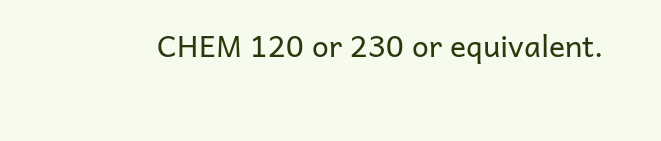CHEM 120 or 230 or equivalent.